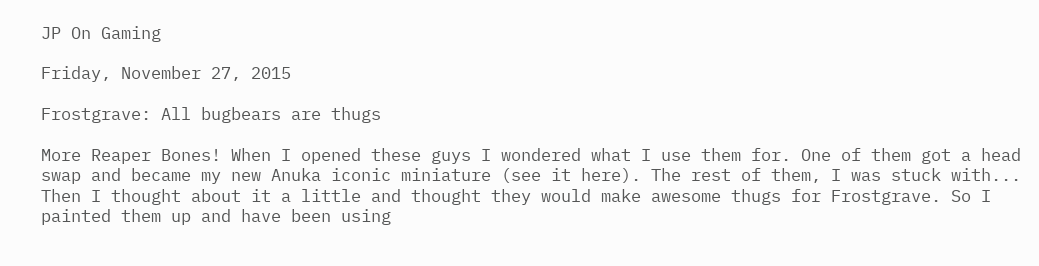JP On Gaming

Friday, November 27, 2015

Frostgrave: All bugbears are thugs

More Reaper Bones! When I opened these guys I wondered what I use them for. One of them got a head swap and became my new Anuka iconic miniature (see it here). The rest of them, I was stuck with... Then I thought about it a little and thought they would make awesome thugs for Frostgrave. So I painted them up and have been using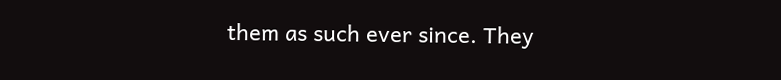them as such ever since. They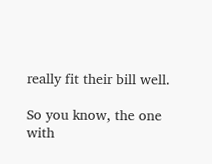really fit their bill well.

So you know, the one with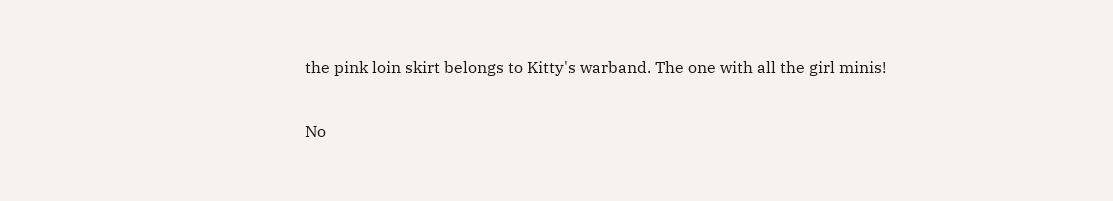the pink loin skirt belongs to Kitty's warband. The one with all the girl minis!

No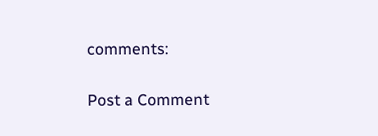comments:

Post a Comment